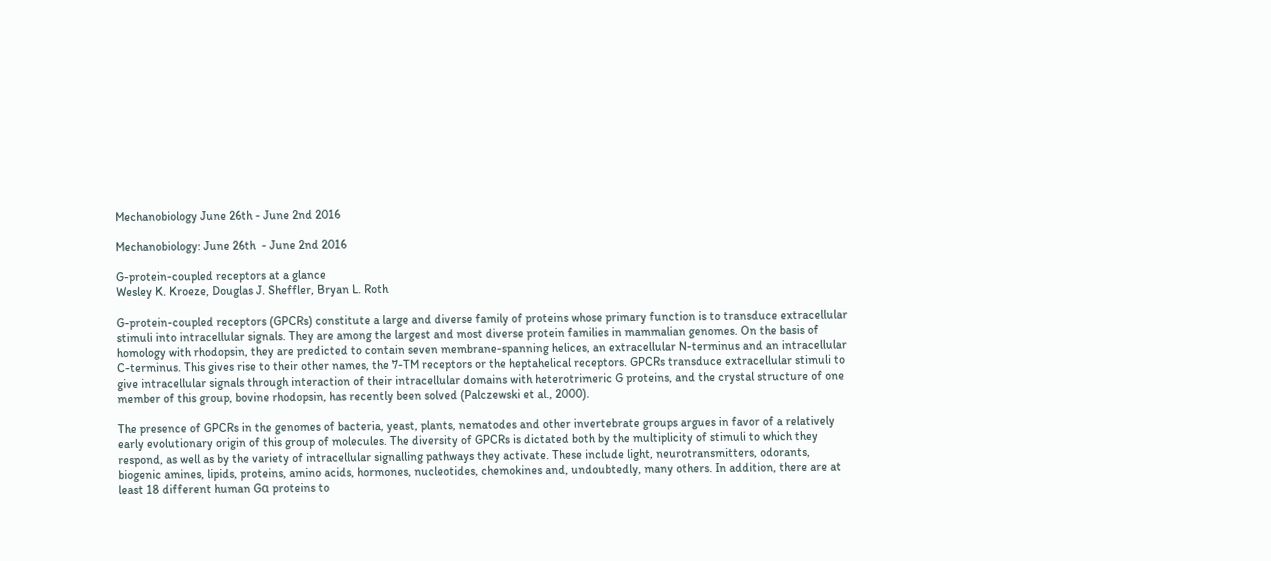Mechanobiology June 26th - June 2nd 2016

Mechanobiology: June 26th  - June 2nd 2016

G-protein-coupled receptors at a glance
Wesley K. Kroeze, Douglas J. Sheffler, Bryan L. Roth

G-protein-coupled receptors (GPCRs) constitute a large and diverse family of proteins whose primary function is to transduce extracellular stimuli into intracellular signals. They are among the largest and most diverse protein families in mammalian genomes. On the basis of homology with rhodopsin, they are predicted to contain seven membrane-spanning helices, an extracellular N-terminus and an intracellular C-terminus. This gives rise to their other names, the 7-TM receptors or the heptahelical receptors. GPCRs transduce extracellular stimuli to give intracellular signals through interaction of their intracellular domains with heterotrimeric G proteins, and the crystal structure of one member of this group, bovine rhodopsin, has recently been solved (Palczewski et al., 2000).

The presence of GPCRs in the genomes of bacteria, yeast, plants, nematodes and other invertebrate groups argues in favor of a relatively early evolutionary origin of this group of molecules. The diversity of GPCRs is dictated both by the multiplicity of stimuli to which they respond, as well as by the variety of intracellular signalling pathways they activate. These include light, neurotransmitters, odorants, biogenic amines, lipids, proteins, amino acids, hormones, nucleotides, chemokines and, undoubtedly, many others. In addition, there are at least 18 different human Gα proteins to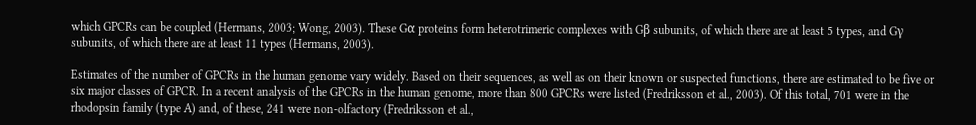which GPCRs can be coupled (Hermans, 2003; Wong, 2003). These Gα proteins form heterotrimeric complexes with Gβ subunits, of which there are at least 5 types, and Gγ subunits, of which there are at least 11 types (Hermans, 2003).

Estimates of the number of GPCRs in the human genome vary widely. Based on their sequences, as well as on their known or suspected functions, there are estimated to be five or six major classes of GPCR. In a recent analysis of the GPCRs in the human genome, more than 800 GPCRs were listed (Fredriksson et al., 2003). Of this total, 701 were in the rhodopsin family (type A) and, of these, 241 were non-olfactory (Fredriksson et al.,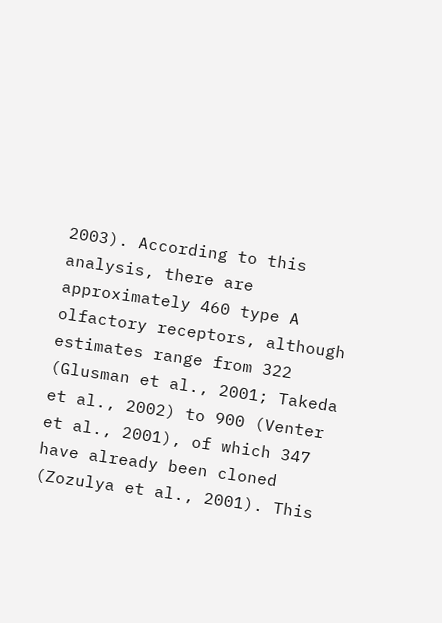2003). According to this analysis, there are approximately 460 type A olfactory receptors, although estimates range from 322 (Glusman et al., 2001; Takeda et al., 2002) to 900 (Venter et al., 2001), of which 347 have already been cloned (Zozulya et al., 2001). This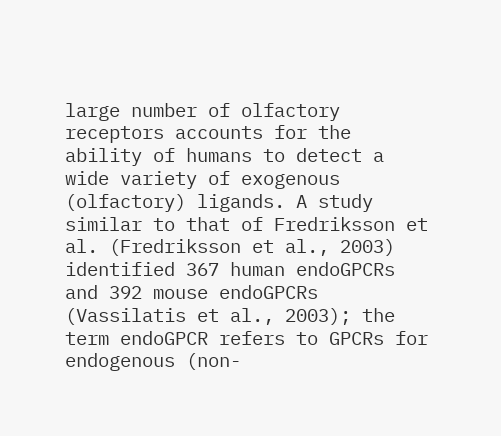large number of olfactory receptors accounts for the ability of humans to detect a wide variety of exogenous (olfactory) ligands. A study similar to that of Fredriksson et al. (Fredriksson et al., 2003) identified 367 human endoGPCRs and 392 mouse endoGPCRs (Vassilatis et al., 2003); the term endoGPCR refers to GPCRs for endogenous (non-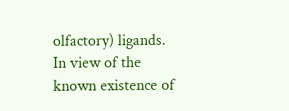olfactory) ligands. In view of the known existence of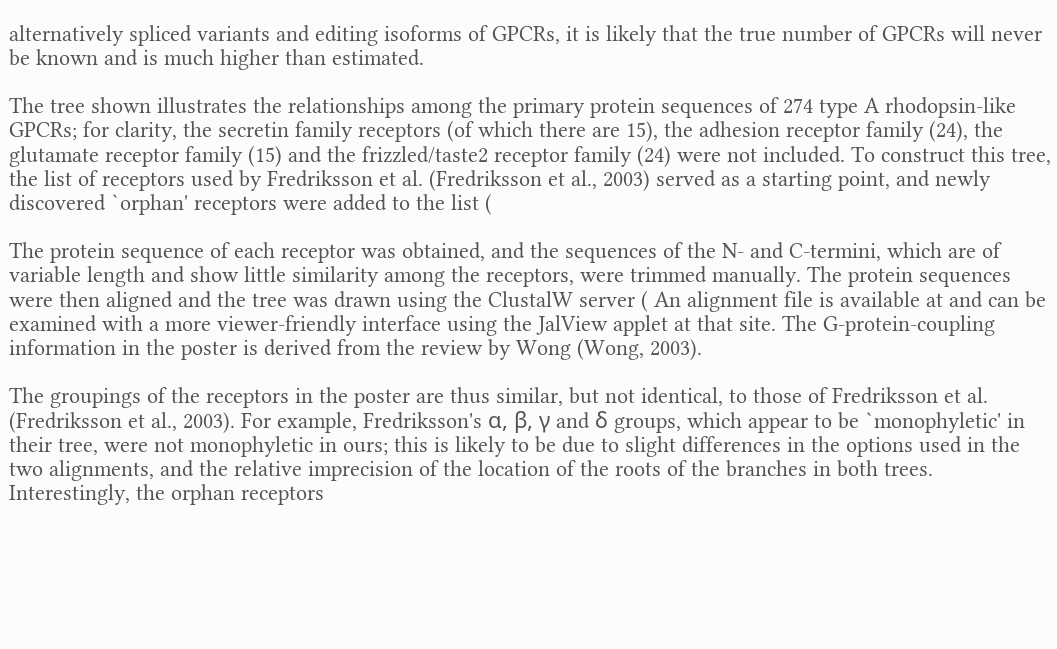alternatively spliced variants and editing isoforms of GPCRs, it is likely that the true number of GPCRs will never be known and is much higher than estimated.

The tree shown illustrates the relationships among the primary protein sequences of 274 type A rhodopsin-like GPCRs; for clarity, the secretin family receptors (of which there are 15), the adhesion receptor family (24), the glutamate receptor family (15) and the frizzled/taste2 receptor family (24) were not included. To construct this tree, the list of receptors used by Fredriksson et al. (Fredriksson et al., 2003) served as a starting point, and newly discovered `orphan' receptors were added to the list (

The protein sequence of each receptor was obtained, and the sequences of the N- and C-termini, which are of variable length and show little similarity among the receptors, were trimmed manually. The protein sequences were then aligned and the tree was drawn using the ClustalW server ( An alignment file is available at and can be examined with a more viewer-friendly interface using the JalView applet at that site. The G-protein-coupling information in the poster is derived from the review by Wong (Wong, 2003).

The groupings of the receptors in the poster are thus similar, but not identical, to those of Fredriksson et al. (Fredriksson et al., 2003). For example, Fredriksson's α, β, γ and δ groups, which appear to be `monophyletic' in their tree, were not monophyletic in ours; this is likely to be due to slight differences in the options used in the two alignments, and the relative imprecision of the location of the roots of the branches in both trees. Interestingly, the orphan receptors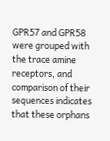GPR57 and GPR58 were grouped with the trace amine receptors, and comparison of their sequences indicates that these orphans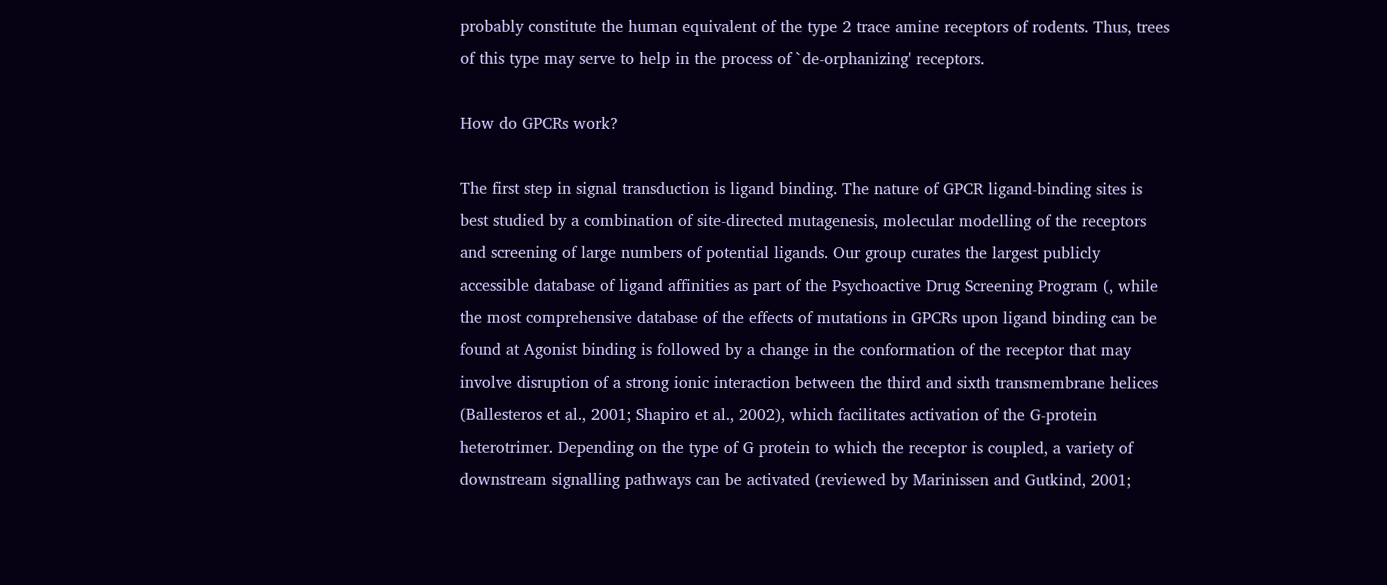probably constitute the human equivalent of the type 2 trace amine receptors of rodents. Thus, trees of this type may serve to help in the process of `de-orphanizing' receptors.

How do GPCRs work?

The first step in signal transduction is ligand binding. The nature of GPCR ligand-binding sites is best studied by a combination of site-directed mutagenesis, molecular modelling of the receptors and screening of large numbers of potential ligands. Our group curates the largest publicly accessible database of ligand affinities as part of the Psychoactive Drug Screening Program (, while the most comprehensive database of the effects of mutations in GPCRs upon ligand binding can be found at Agonist binding is followed by a change in the conformation of the receptor that may involve disruption of a strong ionic interaction between the third and sixth transmembrane helices (Ballesteros et al., 2001; Shapiro et al., 2002), which facilitates activation of the G-protein heterotrimer. Depending on the type of G protein to which the receptor is coupled, a variety of downstream signalling pathways can be activated (reviewed by Marinissen and Gutkind, 2001;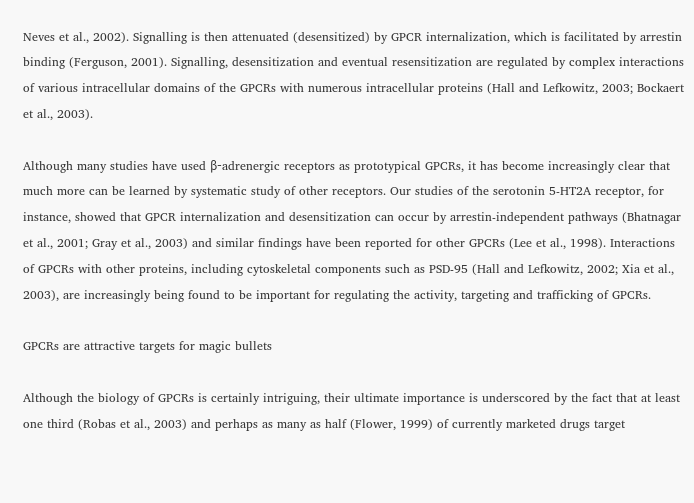Neves et al., 2002). Signalling is then attenuated (desensitized) by GPCR internalization, which is facilitated by arrestin binding (Ferguson, 2001). Signalling, desensitization and eventual resensitization are regulated by complex interactions of various intracellular domains of the GPCRs with numerous intracellular proteins (Hall and Lefkowitz, 2003; Bockaert et al., 2003).

Although many studies have used β-adrenergic receptors as prototypical GPCRs, it has become increasingly clear that much more can be learned by systematic study of other receptors. Our studies of the serotonin 5-HT2A receptor, for instance, showed that GPCR internalization and desensitization can occur by arrestin-independent pathways (Bhatnagar et al., 2001; Gray et al., 2003) and similar findings have been reported for other GPCRs (Lee et al., 1998). Interactions of GPCRs with other proteins, including cytoskeletal components such as PSD-95 (Hall and Lefkowitz, 2002; Xia et al., 2003), are increasingly being found to be important for regulating the activity, targeting and trafficking of GPCRs.

GPCRs are attractive targets for magic bullets

Although the biology of GPCRs is certainly intriguing, their ultimate importance is underscored by the fact that at least one third (Robas et al., 2003) and perhaps as many as half (Flower, 1999) of currently marketed drugs target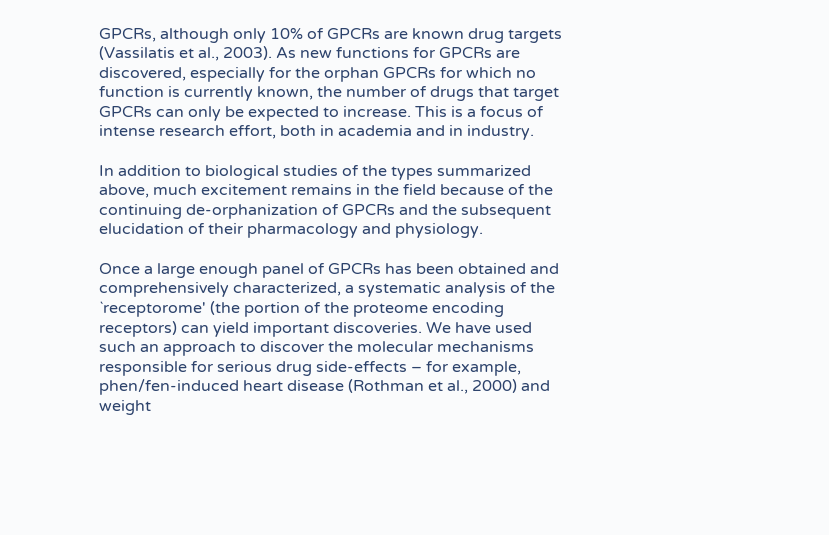GPCRs, although only 10% of GPCRs are known drug targets (Vassilatis et al., 2003). As new functions for GPCRs are discovered, especially for the orphan GPCRs for which no function is currently known, the number of drugs that target GPCRs can only be expected to increase. This is a focus of intense research effort, both in academia and in industry.

In addition to biological studies of the types summarized above, much excitement remains in the field because of the continuing de-orphanization of GPCRs and the subsequent elucidation of their pharmacology and physiology.

Once a large enough panel of GPCRs has been obtained and comprehensively characterized, a systematic analysis of the `receptorome' (the portion of the proteome encoding receptors) can yield important discoveries. We have used such an approach to discover the molecular mechanisms responsible for serious drug side-effects – for example, phen/fen-induced heart disease (Rothman et al., 2000) and weight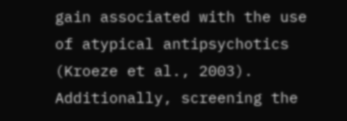gain associated with the use of atypical antipsychotics (Kroeze et al., 2003). Additionally, screening the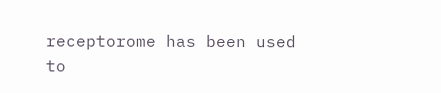receptorome has been used to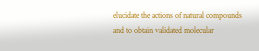elucidate the actions of natural compounds and to obtain validated molecular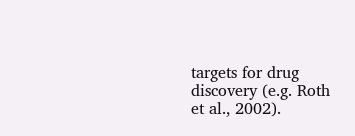targets for drug discovery (e.g. Roth et al., 2002).